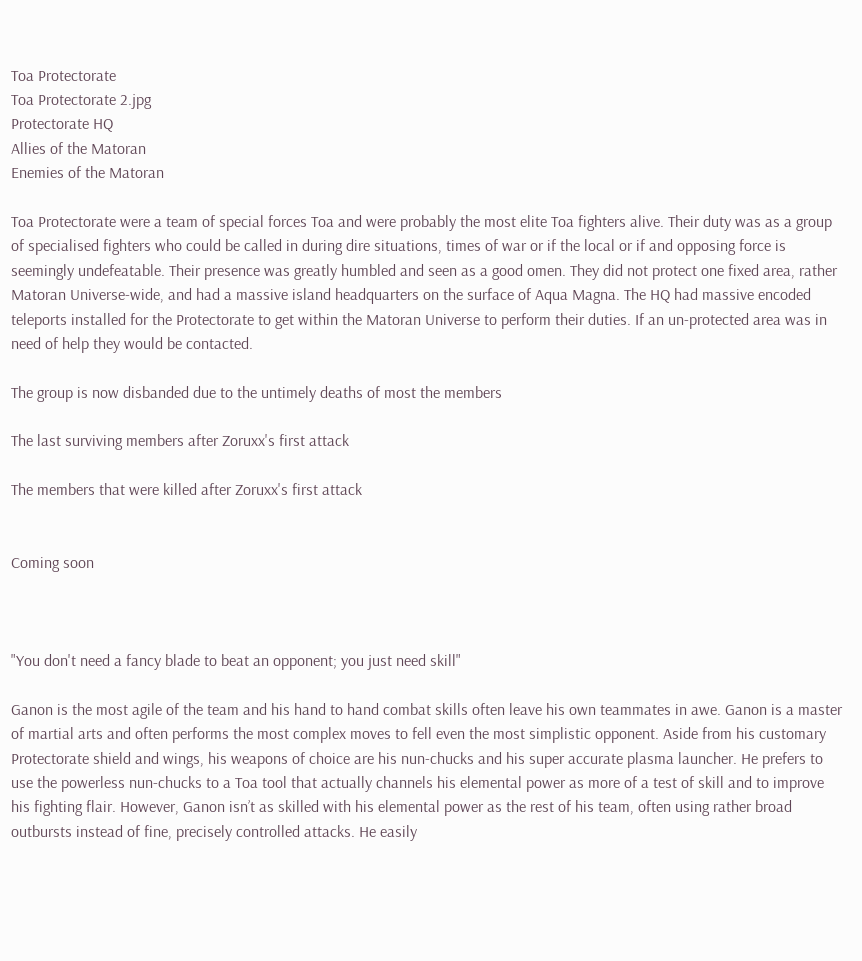Toa Protectorate
Toa Protectorate 2.jpg
Protectorate HQ
Allies of the Matoran
Enemies of the Matoran

Toa Protectorate were a team of special forces Toa and were probably the most elite Toa fighters alive. Their duty was as a group of specialised fighters who could be called in during dire situations, times of war or if the local or if and opposing force is seemingly undefeatable. Their presence was greatly humbled and seen as a good omen. They did not protect one fixed area, rather Matoran Universe-wide, and had a massive island headquarters on the surface of Aqua Magna. The HQ had massive encoded teleports installed for the Protectorate to get within the Matoran Universe to perform their duties. If an un-protected area was in need of help they would be contacted.

The group is now disbanded due to the untimely deaths of most the members

The last surviving members after Zoruxx's first attack

The members that were killed after Zoruxx's first attack


Coming soon



"You don't need a fancy blade to beat an opponent; you just need skill"

Ganon is the most agile of the team and his hand to hand combat skills often leave his own teammates in awe. Ganon is a master of martial arts and often performs the most complex moves to fell even the most simplistic opponent. Aside from his customary Protectorate shield and wings, his weapons of choice are his nun-chucks and his super accurate plasma launcher. He prefers to use the powerless nun-chucks to a Toa tool that actually channels his elemental power as more of a test of skill and to improve his fighting flair. However, Ganon isn’t as skilled with his elemental power as the rest of his team, often using rather broad outbursts instead of fine, precisely controlled attacks. He easily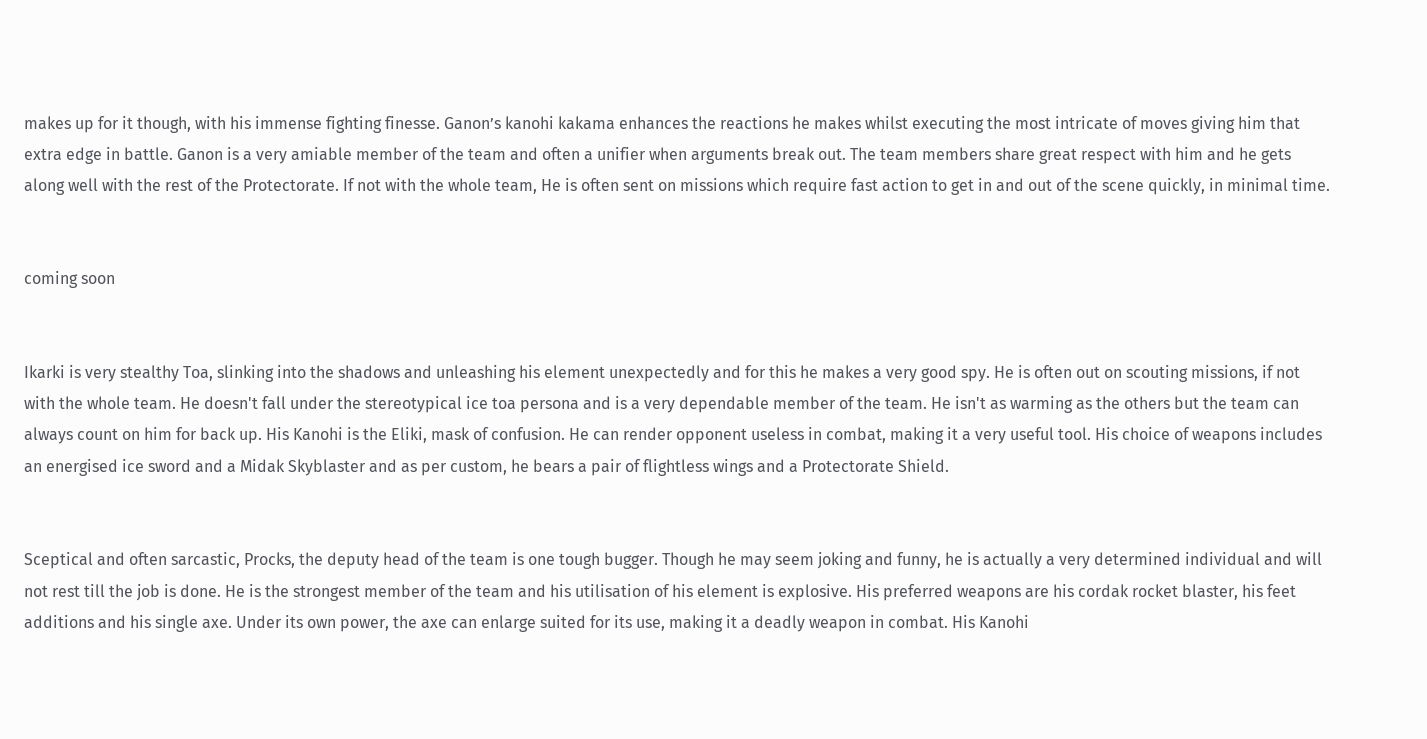makes up for it though, with his immense fighting finesse. Ganon’s kanohi kakama enhances the reactions he makes whilst executing the most intricate of moves giving him that extra edge in battle. Ganon is a very amiable member of the team and often a unifier when arguments break out. The team members share great respect with him and he gets along well with the rest of the Protectorate. If not with the whole team, He is often sent on missions which require fast action to get in and out of the scene quickly, in minimal time.


coming soon


Ikarki is very stealthy Toa, slinking into the shadows and unleashing his element unexpectedly and for this he makes a very good spy. He is often out on scouting missions, if not with the whole team. He doesn't fall under the stereotypical ice toa persona and is a very dependable member of the team. He isn't as warming as the others but the team can always count on him for back up. His Kanohi is the Eliki, mask of confusion. He can render opponent useless in combat, making it a very useful tool. His choice of weapons includes an energised ice sword and a Midak Skyblaster and as per custom, he bears a pair of flightless wings and a Protectorate Shield.


Sceptical and often sarcastic, Procks, the deputy head of the team is one tough bugger. Though he may seem joking and funny, he is actually a very determined individual and will not rest till the job is done. He is the strongest member of the team and his utilisation of his element is explosive. His preferred weapons are his cordak rocket blaster, his feet additions and his single axe. Under its own power, the axe can enlarge suited for its use, making it a deadly weapon in combat. His Kanohi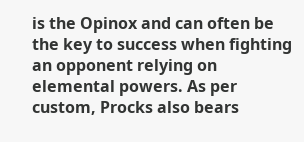is the Opinox and can often be the key to success when fighting an opponent relying on elemental powers. As per custom, Procks also bears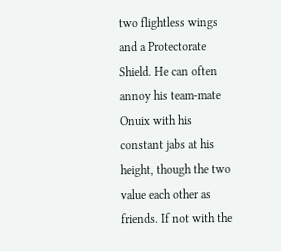two flightless wings and a Protectorate Shield. He can often annoy his team-mate Onuix with his constant jabs at his height, though the two value each other as friends. If not with the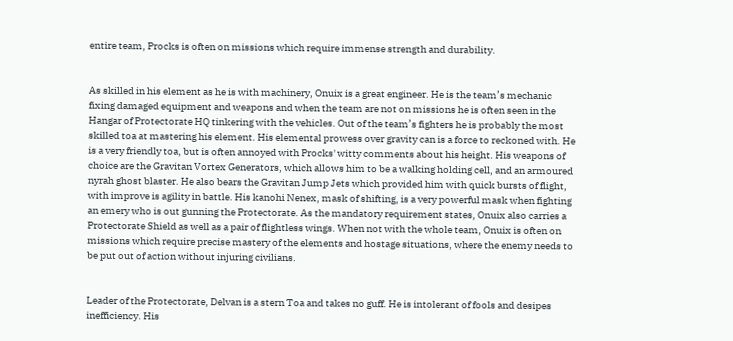entire team, Procks is often on missions which require immense strength and durability.


As skilled in his element as he is with machinery, Onuix is a great engineer. He is the team’s mechanic fixing damaged equipment and weapons and when the team are not on missions he is often seen in the Hangar of Protectorate HQ tinkering with the vehicles. Out of the team’s fighters he is probably the most skilled toa at mastering his element. His elemental prowess over gravity can is a force to reckoned with. He is a very friendly toa, but is often annoyed with Procks' witty comments about his height. His weapons of choice are the Gravitan Vortex Generators, which allows him to be a walking holding cell, and an armoured nyrah ghost blaster. He also bears the Gravitan Jump Jets which provided him with quick bursts of flight, with improve is agility in battle. His kanohi Nenex, mask of shifting, is a very powerful mask when fighting an emery who is out gunning the Protectorate. As the mandatory requirement states, Onuix also carries a Protectorate Shield as well as a pair of flightless wings. When not with the whole team, Onuix is often on missions which require precise mastery of the elements and hostage situations, where the enemy needs to be put out of action without injuring civilians.


Leader of the Protectorate, Delvan is a stern Toa and takes no guff. He is intolerant of fools and desipes inefficiency. His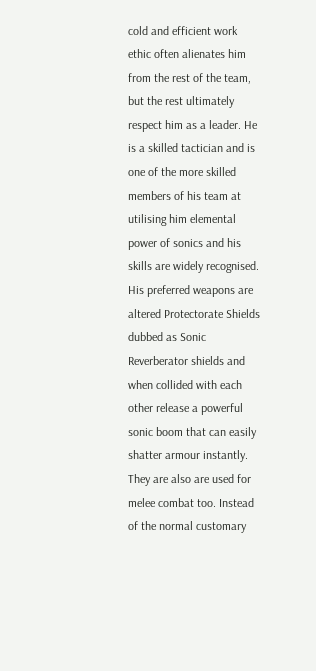cold and efficient work ethic often alienates him from the rest of the team, but the rest ultimately respect him as a leader. He is a skilled tactician and is one of the more skilled members of his team at utilising him elemental power of sonics and his skills are widely recognised. His preferred weapons are altered Protectorate Shields dubbed as Sonic Reverberator shields and when collided with each other release a powerful sonic boom that can easily shatter armour instantly. They are also are used for melee combat too. Instead of the normal customary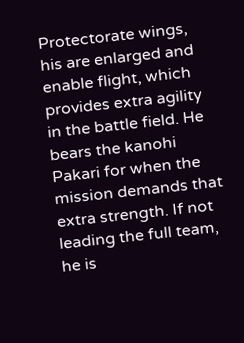Protectorate wings, his are enlarged and enable flight, which provides extra agility in the battle field. He bears the kanohi Pakari for when the mission demands that extra strength. If not leading the full team, he is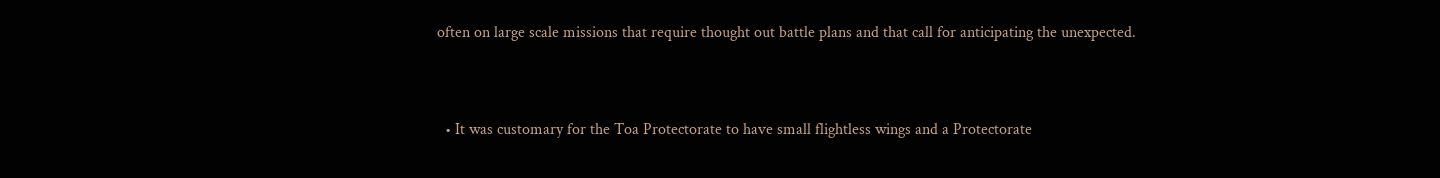often on large scale missions that require thought out battle plans and that call for anticipating the unexpected.


  • It was customary for the Toa Protectorate to have small flightless wings and a Protectorate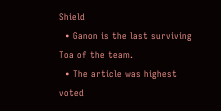Shield
  • Ganon is the last surviving Toa of the team.
  • The article was highest voted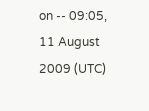on -- 09:05, 11 August 2009 (UTC)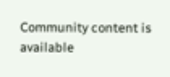Community content is available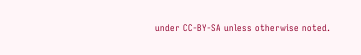under CC-BY-SA unless otherwise noted.